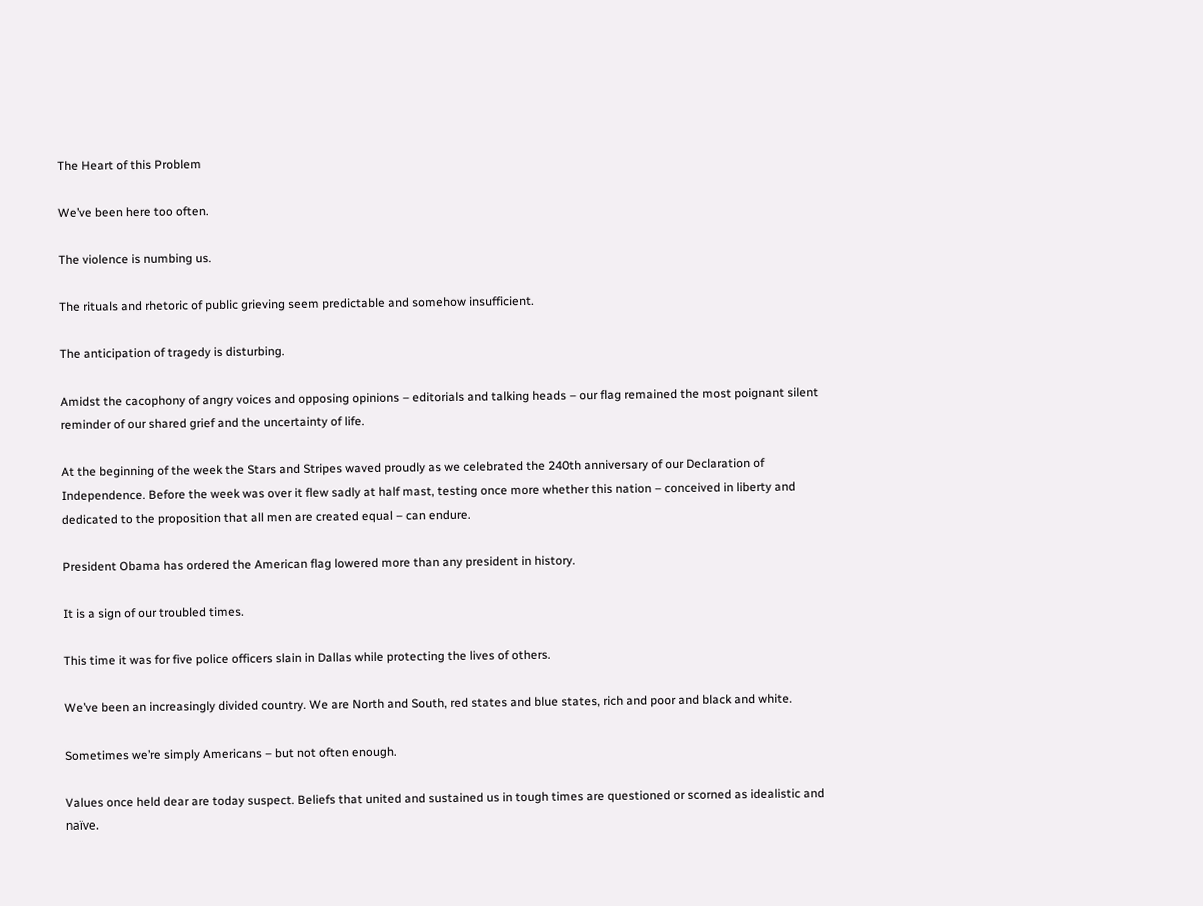The Heart of this Problem

We’ve been here too often.

The violence is numbing us.

The rituals and rhetoric of public grieving seem predictable and somehow insufficient.

The anticipation of tragedy is disturbing.

Amidst the cacophony of angry voices and opposing opinions – editorials and talking heads – our flag remained the most poignant silent reminder of our shared grief and the uncertainty of life.

At the beginning of the week the Stars and Stripes waved proudly as we celebrated the 240th anniversary of our Declaration of Independence. Before the week was over it flew sadly at half mast, testing once more whether this nation – conceived in liberty and dedicated to the proposition that all men are created equal – can endure.

President Obama has ordered the American flag lowered more than any president in history.

It is a sign of our troubled times.

This time it was for five police officers slain in Dallas while protecting the lives of others.

We’ve been an increasingly divided country. We are North and South, red states and blue states, rich and poor and black and white.

Sometimes we’re simply Americans – but not often enough.

Values once held dear are today suspect. Beliefs that united and sustained us in tough times are questioned or scorned as idealistic and naïve.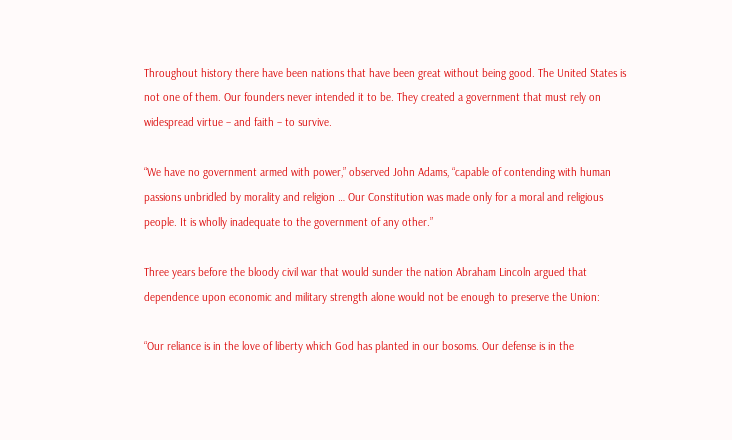Throughout history there have been nations that have been great without being good. The United States is not one of them. Our founders never intended it to be. They created a government that must rely on widespread virtue – and faith – to survive.

“We have no government armed with power,” observed John Adams, “capable of contending with human passions unbridled by morality and religion … Our Constitution was made only for a moral and religious people. It is wholly inadequate to the government of any other.”

Three years before the bloody civil war that would sunder the nation Abraham Lincoln argued that dependence upon economic and military strength alone would not be enough to preserve the Union:

“Our reliance is in the love of liberty which God has planted in our bosoms. Our defense is in the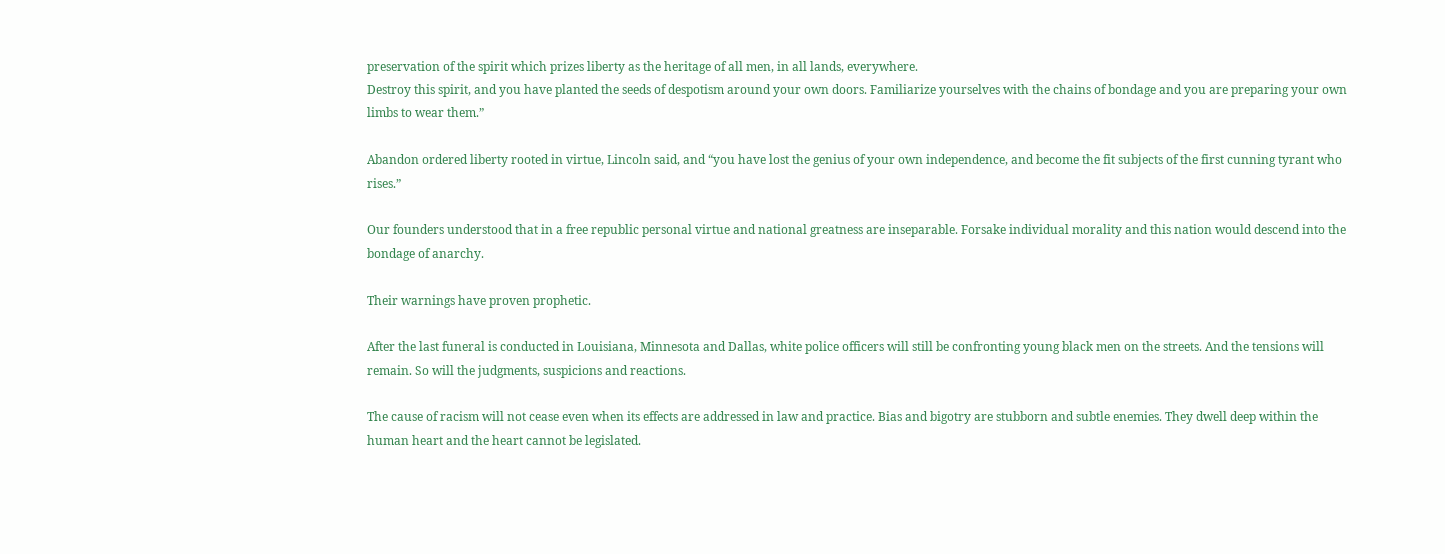preservation of the spirit which prizes liberty as the heritage of all men, in all lands, everywhere.
Destroy this spirit, and you have planted the seeds of despotism around your own doors. Familiarize yourselves with the chains of bondage and you are preparing your own limbs to wear them.”

Abandon ordered liberty rooted in virtue, Lincoln said, and “you have lost the genius of your own independence, and become the fit subjects of the first cunning tyrant who rises.”

Our founders understood that in a free republic personal virtue and national greatness are inseparable. Forsake individual morality and this nation would descend into the bondage of anarchy.

Their warnings have proven prophetic.

After the last funeral is conducted in Louisiana, Minnesota and Dallas, white police officers will still be confronting young black men on the streets. And the tensions will remain. So will the judgments, suspicions and reactions.

The cause of racism will not cease even when its effects are addressed in law and practice. Bias and bigotry are stubborn and subtle enemies. They dwell deep within the human heart and the heart cannot be legislated.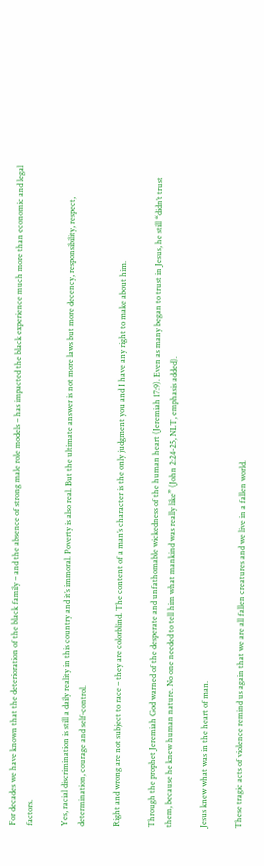For decades we have known that the deterioration of the black family – and the absence of strong male role models – has impacted the black experience much more than economic and legal factors.

Yes, racial discrimination is still a daily reality in this country and it’s immoral. Poverty is also real. But the ultimate answer is not more laws but more decency, responsibility, respect, determination, courage and self-control.

Right and wrong are not subject to race – they are colorblind. The content of a man’s character is the only judgment you and I have any right to make about him.

Through the prophet Jeremiah God warned of the desperate and unfathomable wickedness of the human heart (Jeremiah 17:9). Even as many began to trust in Jesus, he still “didn’t trust them, because he knew human nature. No one needed to tell him what mankind was really like” (John 2:24-25, NLT, emphasis added).

Jesus knew what was in the heart of man.

These tragic acts of violence remind us again that we are all fallen creatures and we live in a fallen world.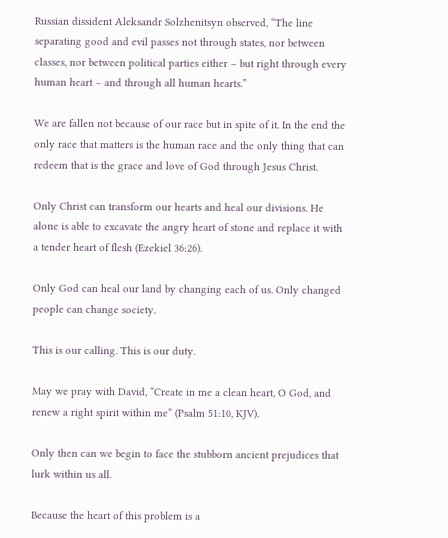Russian dissident Aleksandr Solzhenitsyn observed, “The line separating good and evil passes not through states, nor between classes, nor between political parties either – but right through every human heart – and through all human hearts.”

We are fallen not because of our race but in spite of it. In the end the only race that matters is the human race and the only thing that can redeem that is the grace and love of God through Jesus Christ.

Only Christ can transform our hearts and heal our divisions. He alone is able to excavate the angry heart of stone and replace it with a tender heart of flesh (Ezekiel 36:26).

Only God can heal our land by changing each of us. Only changed people can change society.

This is our calling. This is our duty.

May we pray with David, “Create in me a clean heart, O God, and renew a right spirit within me” (Psalm 51:10, KJV).

Only then can we begin to face the stubborn ancient prejudices that lurk within us all.

Because the heart of this problem is a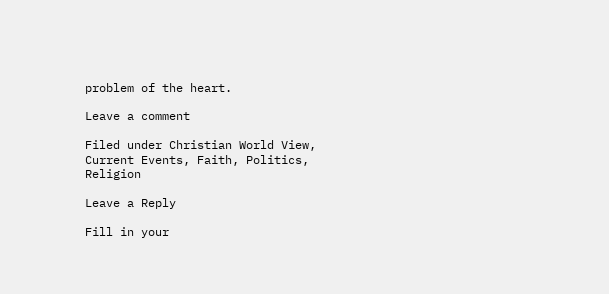problem of the heart.

Leave a comment

Filed under Christian World View, Current Events, Faith, Politics, Religion

Leave a Reply

Fill in your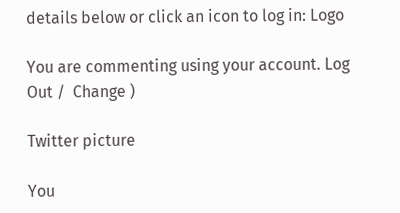details below or click an icon to log in: Logo

You are commenting using your account. Log Out /  Change )

Twitter picture

You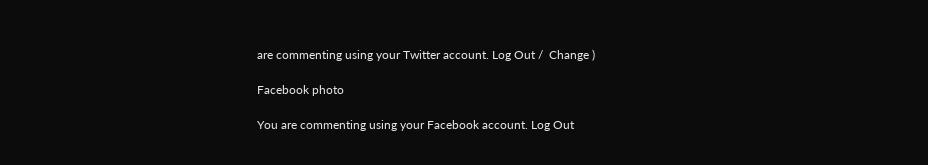are commenting using your Twitter account. Log Out /  Change )

Facebook photo

You are commenting using your Facebook account. Log Out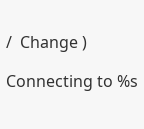/  Change )

Connecting to %s